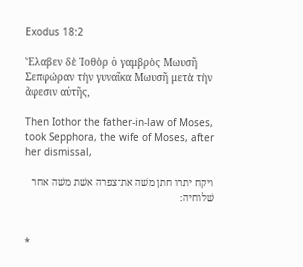Exodus 18:2

Ἔλαβεν δὲ Ἰοθὸρ ὁ γαμβρὸς Μωυσῆ Σεπφώραν τὴν γυναῖκα Μωυσῆ μετὰ τὴν ἄφεσιν αὐτῆς,

Then Iothor the father-in-law of Moses, took Sepphora, the wife of Moses, after her dismissal,

ויקח יתרו חתן משׁה את־צפרה אשׁת משׁה אחר שׁלוחיה׃


*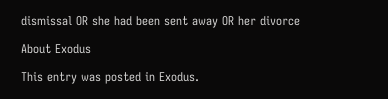dismissal OR she had been sent away OR her divorce

About Exodus

This entry was posted in Exodus.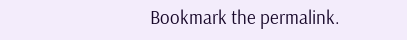Bookmark the permalink.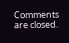Comments are closed.